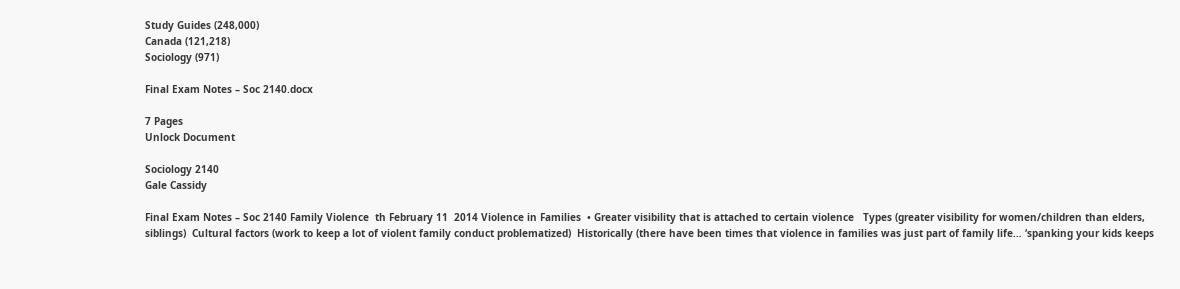Study Guides (248,000)
Canada (121,218)
Sociology (971)

Final Exam Notes – Soc 2140.docx

7 Pages
Unlock Document

Sociology 2140
Gale Cassidy

Final Exam Notes – Soc 2140 Family Violence  th February 11  2014 Violence in Families  • Greater visibility that is attached to certain violence   Types (greater visibility for women/children than elders, siblings)  Cultural factors (work to keep a lot of violent family conduct problematized)  Historically (there have been times that violence in families was just part of family life… ‘spanking your kids keeps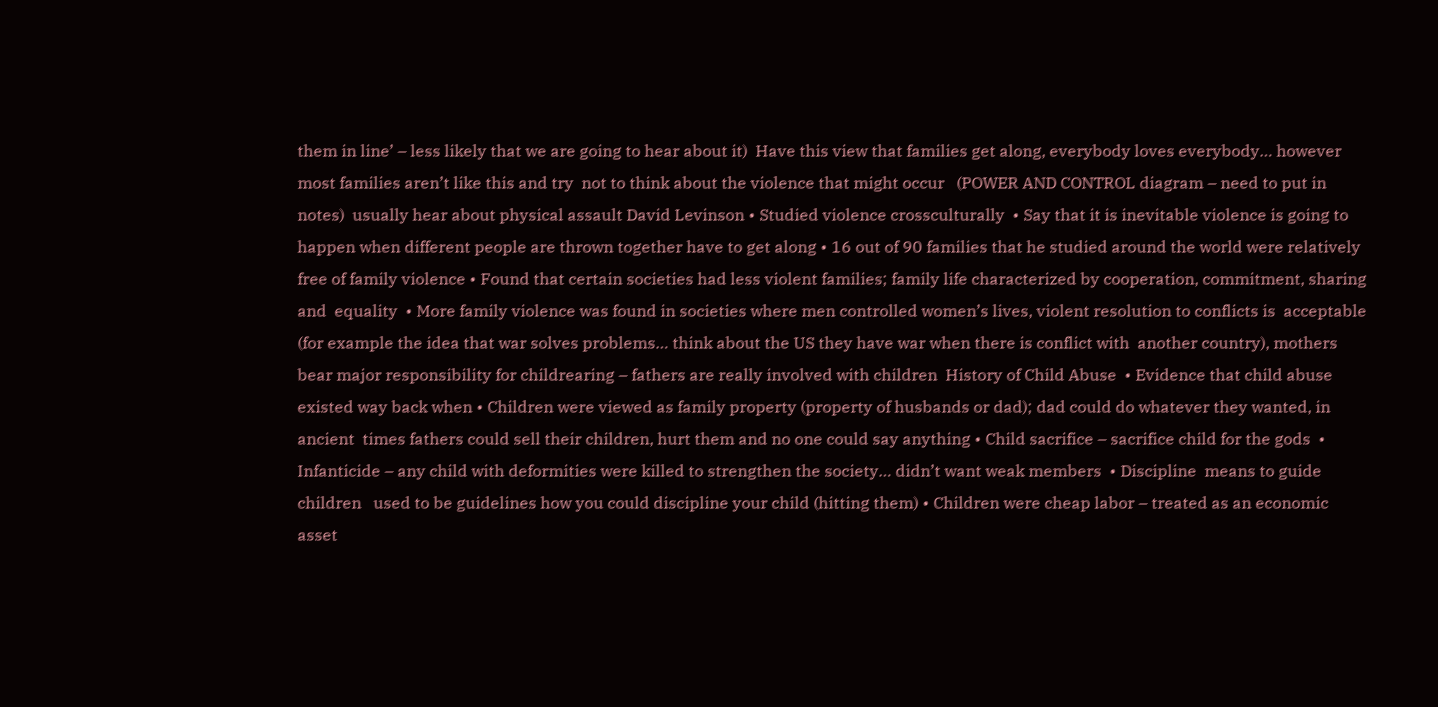them in line’ – less likely that we are going to hear about it)  Have this view that families get along, everybody loves everybody… however most families aren’t like this and try  not to think about the violence that might occur   (POWER AND CONTROL diagram – need to put in notes)  usually hear about physical assault David Levinson • Studied violence crossculturally  • Say that it is inevitable violence is going to happen when different people are thrown together have to get along • 16 out of 90 families that he studied around the world were relatively free of family violence • Found that certain societies had less violent families; family life characterized by cooperation, commitment, sharing and  equality  • More family violence was found in societies where men controlled women’s lives, violent resolution to conflicts is  acceptable (for example the idea that war solves problems… think about the US they have war when there is conflict with  another country), mothers bear major responsibility for childrearing – fathers are really involved with children  History of Child Abuse  • Evidence that child abuse existed way back when • Children were viewed as family property (property of husbands or dad); dad could do whatever they wanted, in ancient  times fathers could sell their children, hurt them and no one could say anything • Child sacrifice – sacrifice child for the gods  • Infanticide – any child with deformities were killed to strengthen the society… didn’t want weak members  • Discipline  means to guide children   used to be guidelines how you could discipline your child (hitting them) • Children were cheap labor – treated as an economic asset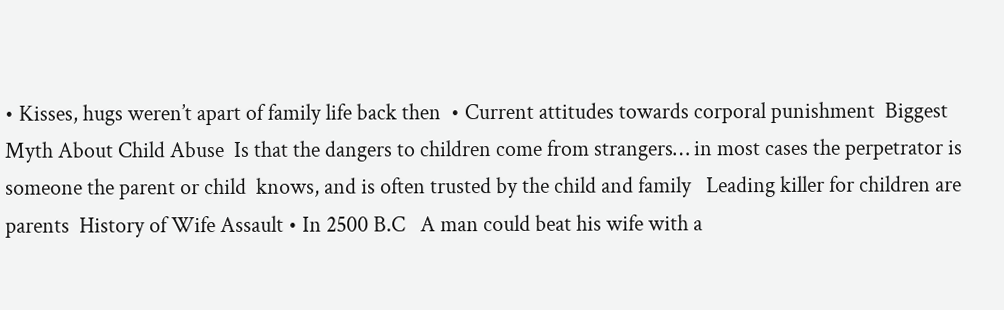• Kisses, hugs weren’t apart of family life back then  • Current attitudes towards corporal punishment  Biggest Myth About Child Abuse  Is that the dangers to children come from strangers… in most cases the perpetrator is someone the parent or child  knows, and is often trusted by the child and family   Leading killer for children are parents  History of Wife Assault • In 2500 B.C   A man could beat his wife with a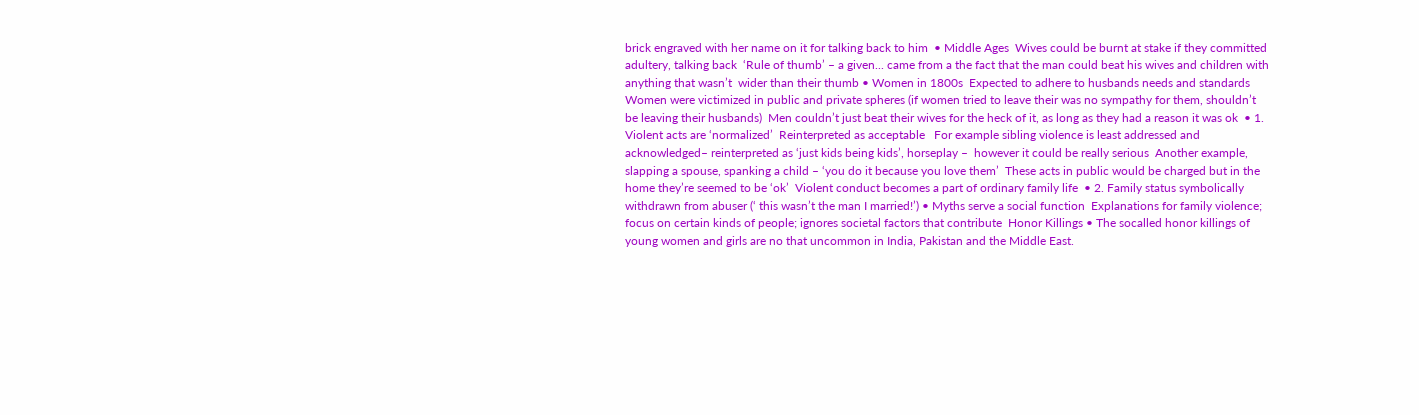brick engraved with her name on it for talking back to him  • Middle Ages  Wives could be burnt at stake if they committed adultery, talking back  ‘Rule of thumb’ – a given... came from a the fact that the man could beat his wives and children with anything that wasn’t  wider than their thumb • Women in 1800s  Expected to adhere to husbands needs and standards  Women were victimized in public and private spheres (if women tried to leave their was no sympathy for them, shouldn’t  be leaving their husbands)  Men couldn’t just beat their wives for the heck of it, as long as they had a reason it was ok  • 1. Violent acts are ‘normalized’  Reinterpreted as acceptable   For example sibling violence is least addressed and acknowledged– reinterpreted as ‘just kids being kids’, horseplay –  however it could be really serious  Another example, slapping a spouse, spanking a child – ‘you do it because you love them’  These acts in public would be charged but in the home they’re seemed to be ‘ok’  Violent conduct becomes a part of ordinary family life  • 2. Family status symbolically withdrawn from abuser (‘ this wasn’t the man I married!’) • Myths serve a social function  Explanations for family violence; focus on certain kinds of people; ignores societal factors that contribute  Honor Killings • The socalled honor killings of young women and girls are no that uncommon in India, Pakistan and the Middle East.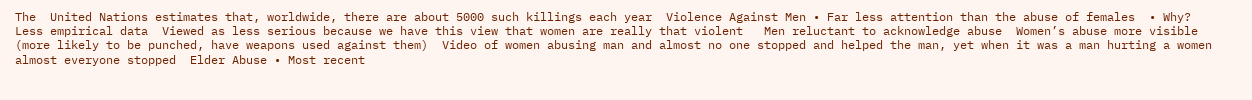The  United Nations estimates that, worldwide, there are about 5000 such killings each year  Violence Against Men • Far less attention than the abuse of females  • Why?   Less empirical data  Viewed as less serious because we have this view that women are really that violent   Men reluctant to acknowledge abuse  Women’s abuse more visible (more likely to be punched, have weapons used against them)  Video of women abusing man and almost no one stopped and helped the man, yet when it was a man hurting a women  almost everyone stopped  Elder Abuse • Most recent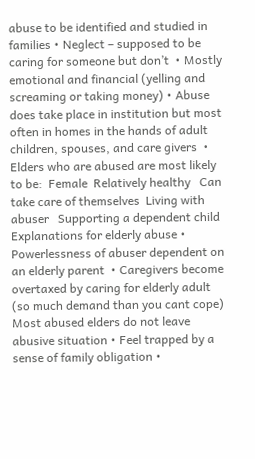abuse to be identified and studied in families • Neglect – supposed to be caring for someone but don’t  • Mostly emotional and financial (yelling and screaming or taking money) • Abuse does take place in institution but most often in homes in the hands of adult children, spouses, and care givers  • Elders who are abused are most likely to be:  Female  Relatively healthy   Can take care of themselves  Living with abuser   Supporting a dependent child  Explanations for elderly abuse • Powerlessness of abuser dependent on an elderly parent  • Caregivers become overtaxed by caring for elderly adult (so much demand than you cant cope) Most abused elders do not leave abusive situation • Feel trapped by a sense of family obligation •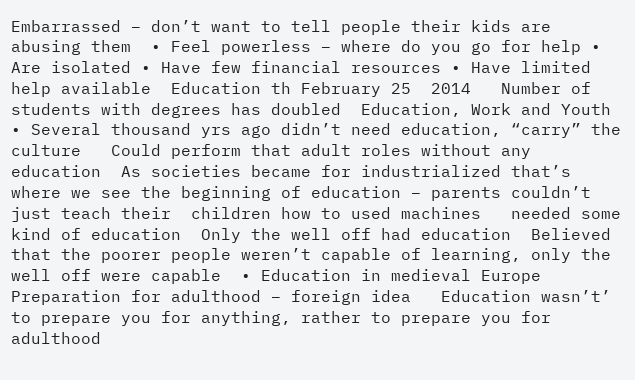Embarrassed – don’t want to tell people their kids are abusing them  • Feel powerless – where do you go for help • Are isolated • Have few financial resources • Have limited help available  Education th February 25  2014   Number of students with degrees has doubled  Education, Work and Youth • Several thousand yrs ago didn’t need education, “carry” the culture   Could perform that adult roles without any education  As societies became for industrialized that’s where we see the beginning of education – parents couldn’t just teach their  children how to used machines   needed some kind of education  Only the well off had education  Believed that the poorer people weren’t capable of learning, only the well off were capable  • Education in medieval Europe  Preparation for adulthood – foreign idea   Education wasn’t’ to prepare you for anything, rather to prepare you for adulthood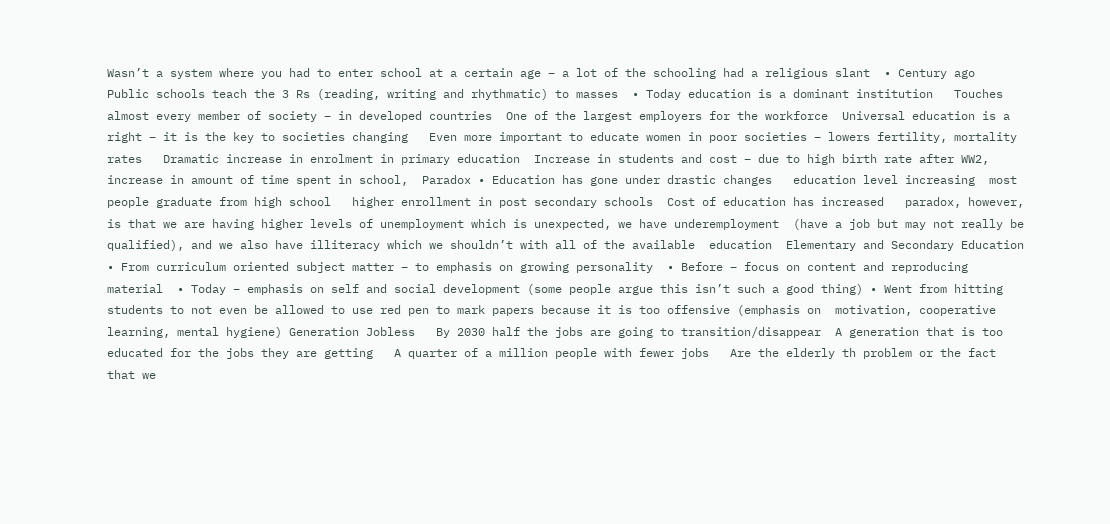Wasn’t a system where you had to enter school at a certain age – a lot of the schooling had a religious slant  • Century ago  Public schools teach the 3 Rs (reading, writing and rhythmatic) to masses  • Today education is a dominant institution   Touches almost every member of society – in developed countries  One of the largest employers for the workforce  Universal education is a right – it is the key to societies changing   Even more important to educate women in poor societies – lowers fertility, mortality rates   Dramatic increase in enrolment in primary education  Increase in students and cost – due to high birth rate after WW2, increase in amount of time spent in school,  Paradox • Education has gone under drastic changes   education level increasing  most people graduate from high school   higher enrollment in post secondary schools  Cost of education has increased   paradox, however, is that we are having higher levels of unemployment which is unexpected, we have underemployment  (have a job but may not really be qualified), and we also have illiteracy which we shouldn’t with all of the available  education  Elementary and Secondary Education  • From curriculum oriented subject matter – to emphasis on growing personality  • Before – focus on content and reproducing material  • Today – emphasis on self and social development (some people argue this isn’t such a good thing) • Went from hitting students to not even be allowed to use red pen to mark papers because it is too offensive (emphasis on  motivation, cooperative learning, mental hygiene) Generation Jobless   By 2030 half the jobs are going to transition/disappear  A generation that is too educated for the jobs they are getting   A quarter of a million people with fewer jobs   Are the elderly th problem or the fact that we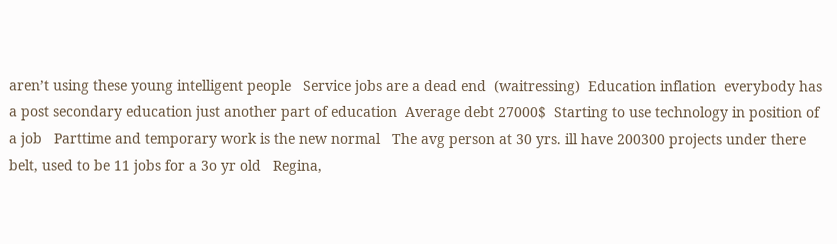aren’t using these young intelligent people   Service jobs are a dead end  (waitressing)  Education inflation  everybody has a post secondary education just another part of education  Average debt 27000$  Starting to use technology in position of a job   Parttime and temporary work is the new normal   The avg person at 30 yrs. ill have 200300 projects under there belt, used to be 11 jobs for a 3o yr old   Regina,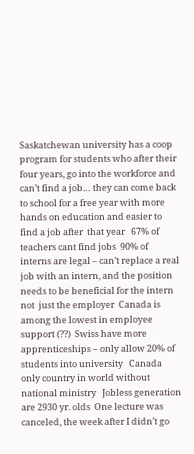Saskatchewan university has a coop program for students who after their four years, go into the workforce and  can’t find a job… they can come back to school for a free year with more hands on education and easier to find a job after  that year   67% of teachers cant find jobs  90% of interns are legal – can’t replace a real job with an intern, and the position needs to be beneficial for the intern not  just the employer  Canada is among the lowest in employee support (??)  Swiss have more apprenticeships – only allow 20% of students into university   Canada only country in world without national ministry   Jobless generation are 2930 yr. olds  One lecture was canceled, the week after I didn’t go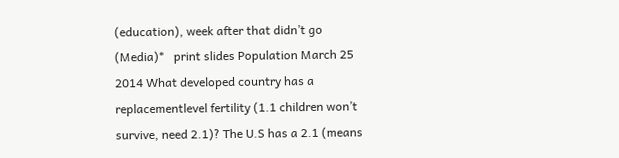(education), week after that didn’t go (Media)*   print slides Population March 25  2014 What developed country has a replacementlevel fertility (1.1 children won’t survive, need 2.1)? The U.S has a 2.1 (means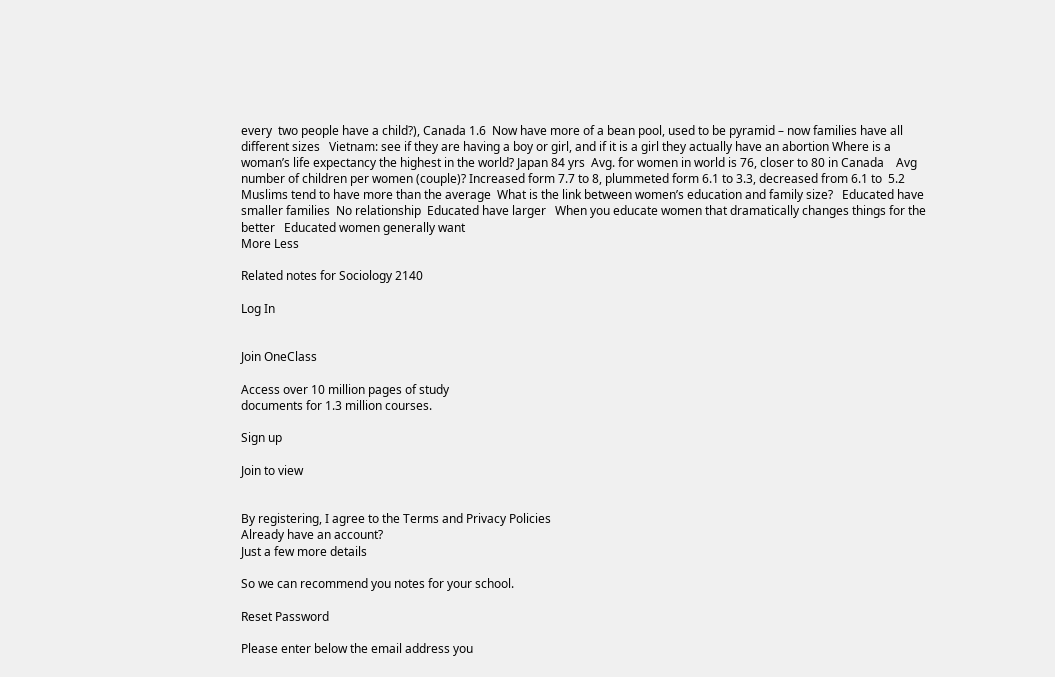every  two people have a child?), Canada 1.6  Now have more of a bean pool, used to be pyramid – now families have all different sizes   Vietnam: see if they are having a boy or girl, and if it is a girl they actually have an abortion Where is a woman’s life expectancy the highest in the world? Japan 84 yrs  Avg. for women in world is 76, closer to 80 in Canada    Avg number of children per women (couple)? Increased form 7.7 to 8, plummeted form 6.1 to 3.3, decreased from 6.1 to  5.2   Muslims tend to have more than the average  What is the link between women’s education and family size?   Educated have smaller families  No relationship  Educated have larger   When you educate women that dramatically changes things for the better   Educated women generally want
More Less

Related notes for Sociology 2140

Log In


Join OneClass

Access over 10 million pages of study
documents for 1.3 million courses.

Sign up

Join to view


By registering, I agree to the Terms and Privacy Policies
Already have an account?
Just a few more details

So we can recommend you notes for your school.

Reset Password

Please enter below the email address you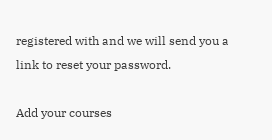registered with and we will send you a link to reset your password.

Add your courses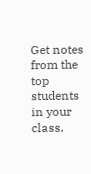Get notes from the top students in your class.